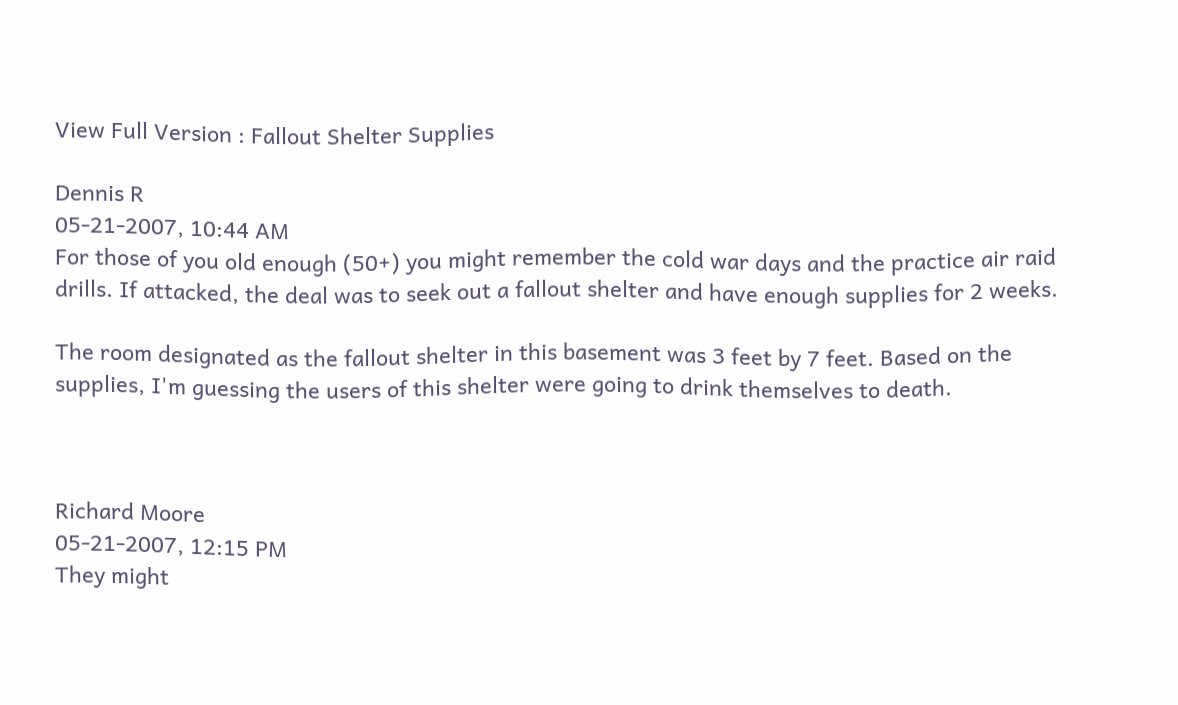View Full Version : Fallout Shelter Supplies

Dennis R
05-21-2007, 10:44 AM
For those of you old enough (50+) you might remember the cold war days and the practice air raid drills. If attacked, the deal was to seek out a fallout shelter and have enough supplies for 2 weeks.

The room designated as the fallout shelter in this basement was 3 feet by 7 feet. Based on the supplies, I'm guessing the users of this shelter were going to drink themselves to death.



Richard Moore
05-21-2007, 12:15 PM
They might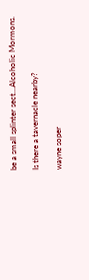be a small splinter sect...Alcoholic Mormons.

Is there a tavernacle nearby?

wayne soper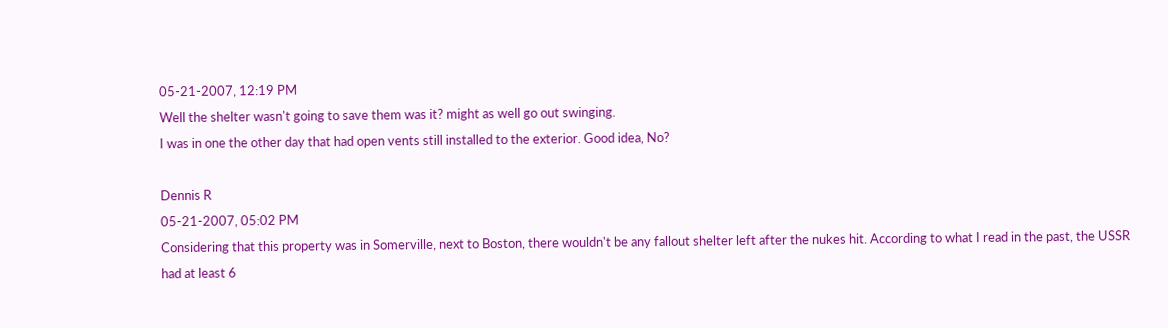05-21-2007, 12:19 PM
Well the shelter wasn't going to save them was it? might as well go out swinging.
I was in one the other day that had open vents still installed to the exterior. Good idea, No?

Dennis R
05-21-2007, 05:02 PM
Considering that this property was in Somerville, next to Boston, there wouldn't be any fallout shelter left after the nukes hit. According to what I read in the past, the USSR had at least 6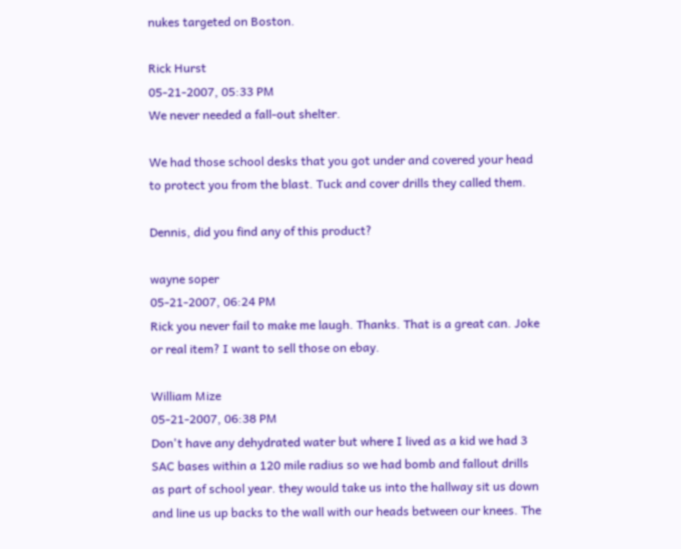nukes targeted on Boston.

Rick Hurst
05-21-2007, 05:33 PM
We never needed a fall-out shelter.

We had those school desks that you got under and covered your head to protect you from the blast. Tuck and cover drills they called them.

Dennis, did you find any of this product?

wayne soper
05-21-2007, 06:24 PM
Rick you never fail to make me laugh. Thanks. That is a great can. Joke or real item? I want to sell those on ebay.

William Mize
05-21-2007, 06:38 PM
Don't have any dehydrated water but where I lived as a kid we had 3 SAC bases within a 120 mile radius so we had bomb and fallout drills as part of school year. they would take us into the hallway sit us down and line us up backs to the wall with our heads between our knees. The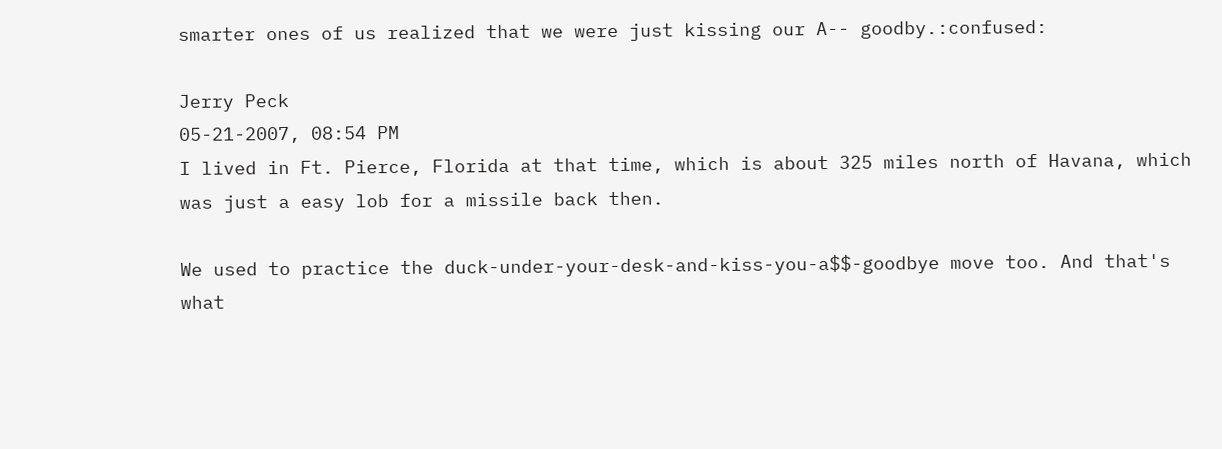smarter ones of us realized that we were just kissing our A-- goodby.:confused:

Jerry Peck
05-21-2007, 08:54 PM
I lived in Ft. Pierce, Florida at that time, which is about 325 miles north of Havana, which was just a easy lob for a missile back then.

We used to practice the duck-under-your-desk-and-kiss-you-a$$-goodbye move too. And that's what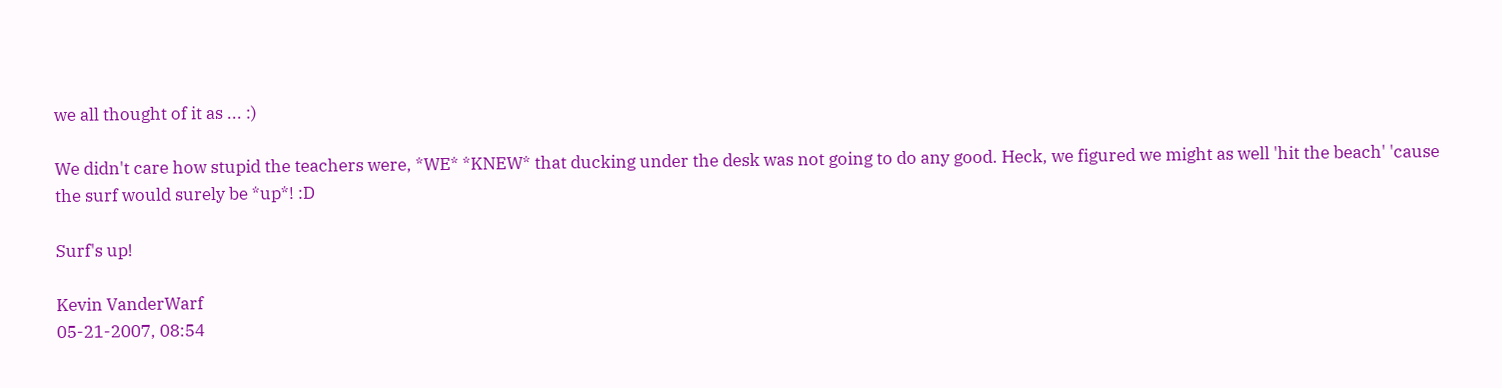we all thought of it as ... :)

We didn't care how stupid the teachers were, *WE* *KNEW* that ducking under the desk was not going to do any good. Heck, we figured we might as well 'hit the beach' 'cause the surf would surely be *up*! :D

Surf's up!

Kevin VanderWarf
05-21-2007, 08:54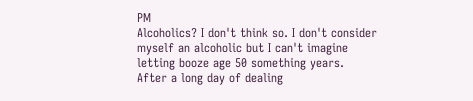PM
Alcoholics? I don't think so. I don't consider myself an alcoholic but I can't imagine letting booze age 50 something years.
After a long day of dealing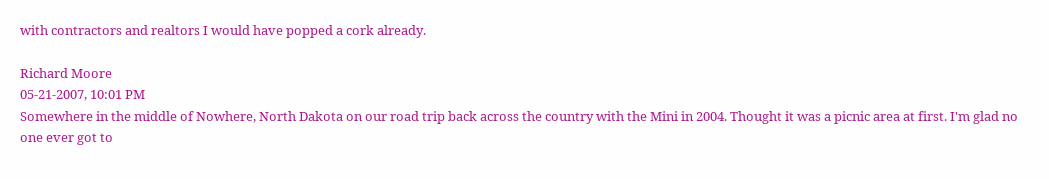with contractors and realtors I would have popped a cork already.

Richard Moore
05-21-2007, 10:01 PM
Somewhere in the middle of Nowhere, North Dakota on our road trip back across the country with the Mini in 2004. Thought it was a picnic area at first. I'm glad no one ever got to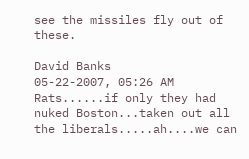see the missiles fly out of these.

David Banks
05-22-2007, 05:26 AM
Rats......if only they had nuked Boston...taken out all the liberals.....ah....we can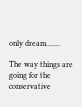only dream.......

The way things are going for the conservative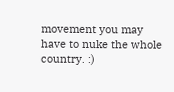movement you may have to nuke the whole country. :)